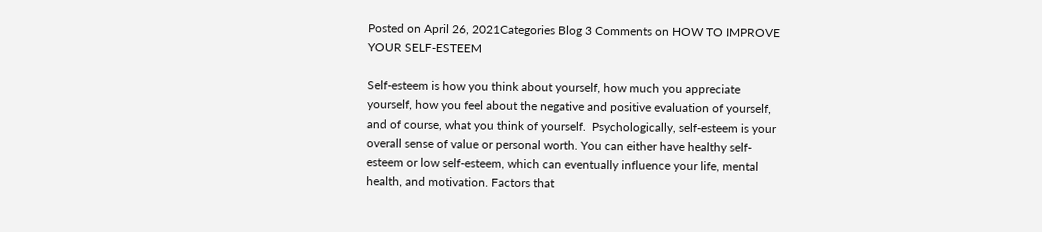Posted on April 26, 2021Categories Blog 3 Comments on HOW TO IMPROVE YOUR SELF-ESTEEM

Self-esteem is how you think about yourself, how much you appreciate yourself, how you feel about the negative and positive evaluation of yourself, and of course, what you think of yourself.  Psychologically, self-esteem is your overall sense of value or personal worth. You can either have healthy self-esteem or low self-esteem, which can eventually influence your life, mental health, and motivation. Factors that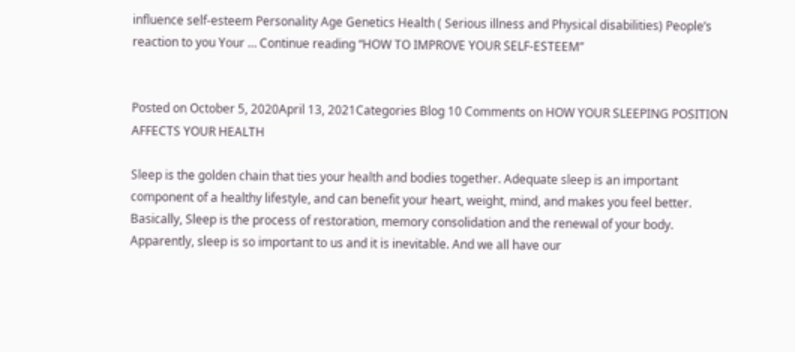influence self-esteem Personality Age Genetics Health ( Serious illness and Physical disabilities) People’s reaction to you Your … Continue reading “HOW TO IMPROVE YOUR SELF-ESTEEM”


Posted on October 5, 2020April 13, 2021Categories Blog 10 Comments on HOW YOUR SLEEPING POSITION AFFECTS YOUR HEALTH

Sleep is the golden chain that ties your health and bodies together. Adequate sleep is an important component of a healthy lifestyle, and can benefit your heart, weight, mind, and makes you feel better.  Basically, Sleep is the process of restoration, memory consolidation and the renewal of your body. Apparently, sleep is so important to us and it is inevitable. And we all have our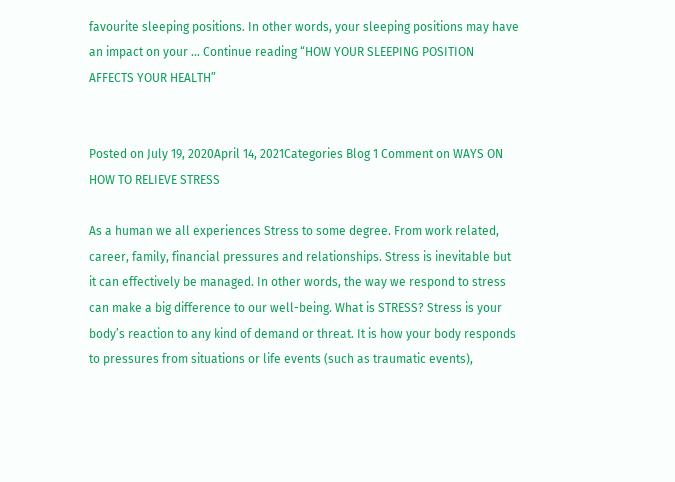favourite sleeping positions. In other words, your sleeping positions may have an impact on your … Continue reading “HOW YOUR SLEEPING POSITION AFFECTS YOUR HEALTH”


Posted on July 19, 2020April 14, 2021Categories Blog 1 Comment on WAYS ON HOW TO RELIEVE STRESS

As a human we all experiences Stress to some degree. From work related, career, family, financial pressures and relationships. Stress is inevitable but it can effectively be managed. In other words, the way we respond to stress can make a big difference to our well-being. What is STRESS? Stress is your body’s reaction to any kind of demand or threat. It is how your body responds to pressures from situations or life events (such as traumatic events),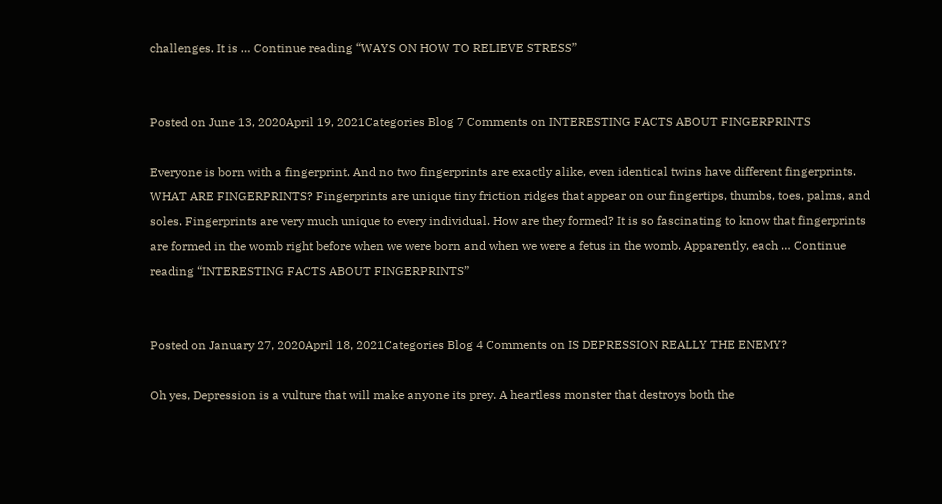challenges. It is … Continue reading “WAYS ON HOW TO RELIEVE STRESS”


Posted on June 13, 2020April 19, 2021Categories Blog 7 Comments on INTERESTING FACTS ABOUT FINGERPRINTS

Everyone is born with a fingerprint. And no two fingerprints are exactly alike, even identical twins have different fingerprints. WHAT ARE FINGERPRINTS? Fingerprints are unique tiny friction ridges that appear on our fingertips, thumbs, toes, palms, and soles. Fingerprints are very much unique to every individual. How are they formed? It is so fascinating to know that fingerprints are formed in the womb right before when we were born and when we were a fetus in the womb. Apparently, each … Continue reading “INTERESTING FACTS ABOUT FINGERPRINTS”


Posted on January 27, 2020April 18, 2021Categories Blog 4 Comments on IS DEPRESSION REALLY THE ENEMY?

Oh yes, Depression is a vulture that will make anyone its prey. A heartless monster that destroys both the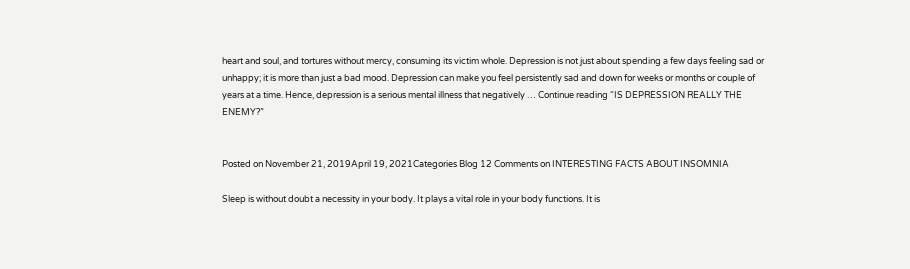heart and soul, and tortures without mercy, consuming its victim whole. Depression is not just about spending a few days feeling sad or unhappy; it is more than just a bad mood. Depression can make you feel persistently sad and down for weeks or months or couple of years at a time. Hence, depression is a serious mental illness that negatively … Continue reading “IS DEPRESSION REALLY THE ENEMY?”


Posted on November 21, 2019April 19, 2021Categories Blog 12 Comments on INTERESTING FACTS ABOUT INSOMNIA

Sleep is without doubt a necessity in your body. It plays a vital role in your body functions. It is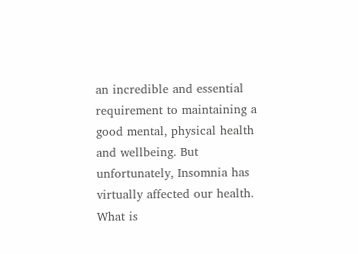an incredible and essential requirement to maintaining a good mental, physical health and wellbeing. But unfortunately, Insomnia has virtually affected our health. What is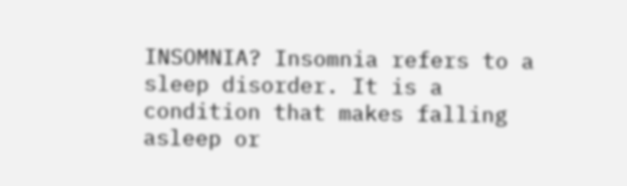INSOMNIA? Insomnia refers to a sleep disorder. It is a condition that makes falling asleep or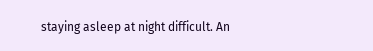staying asleep at night difficult. An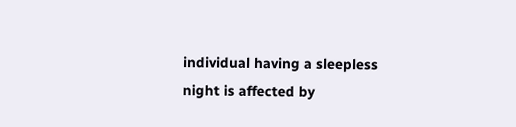individual having a sleepless night is affected by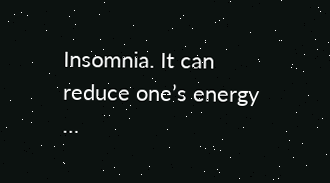Insomnia. It can reduce one’s energy …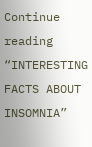Continue reading “INTERESTING FACTS ABOUT INSOMNIA”